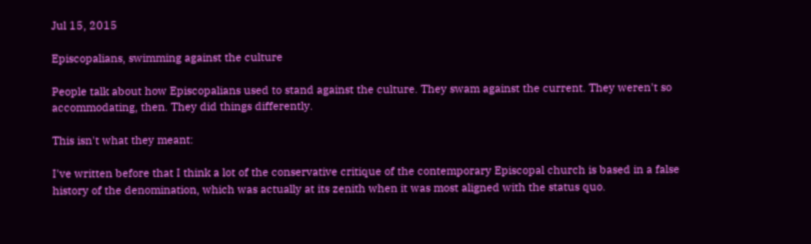Jul 15, 2015

Episcopalians, swimming against the culture

People talk about how Episcopalians used to stand against the culture. They swam against the current. They weren't so accommodating, then. They did things differently.

This isn't what they meant:

I've written before that I think a lot of the conservative critique of the contemporary Episcopal church is based in a false history of the denomination, which was actually at its zenith when it was most aligned with the status quo.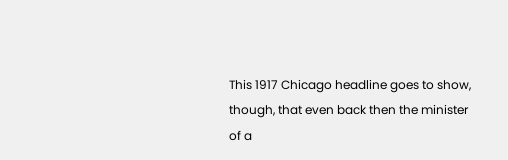This 1917 Chicago headline goes to show, though, that even back then the minister of a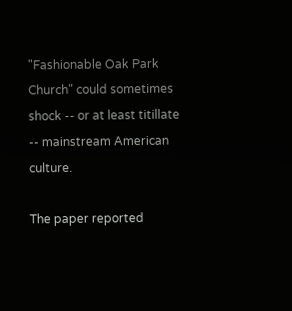"Fashionable Oak Park Church" could sometimes shock -- or at least titillate -- mainstream American culture.

The paper reported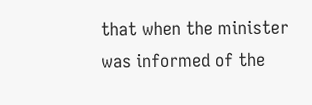that when the minister was informed of the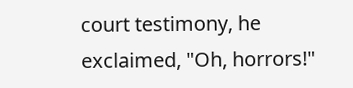court testimony, he exclaimed, "Oh, horrors!"